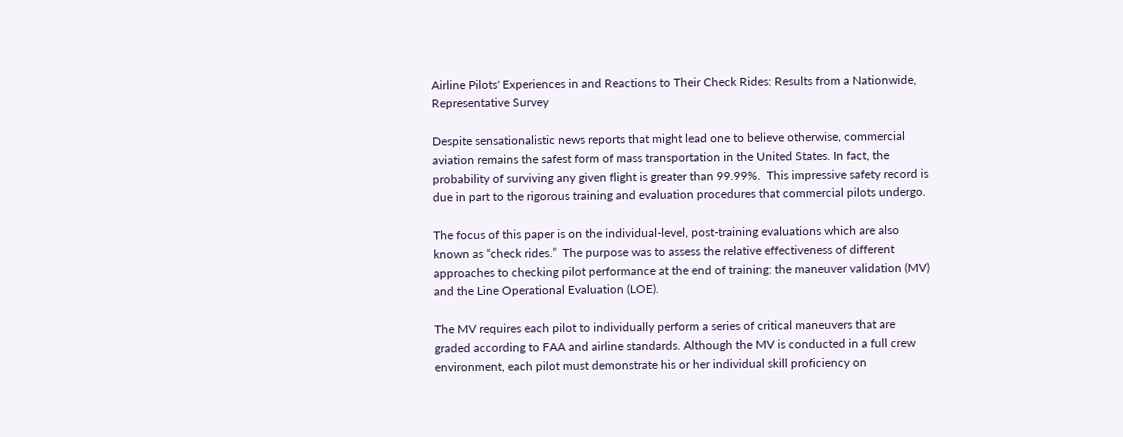Airline Pilots' Experiences in and Reactions to Their Check Rides: Results from a Nationwide, Representative Survey

Despite sensationalistic news reports that might lead one to believe otherwise, commercial aviation remains the safest form of mass transportation in the United States. In fact, the probability of surviving any given flight is greater than 99.99%.  This impressive safety record is due in part to the rigorous training and evaluation procedures that commercial pilots undergo.

The focus of this paper is on the individual-level, post-training evaluations which are also known as “check rides.”  The purpose was to assess the relative effectiveness of different approaches to checking pilot performance at the end of training: the maneuver validation (MV) and the Line Operational Evaluation (LOE).

The MV requires each pilot to individually perform a series of critical maneuvers that are graded according to FAA and airline standards. Although the MV is conducted in a full crew  environment, each pilot must demonstrate his or her individual skill proficiency on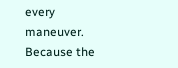every maneuver. Because the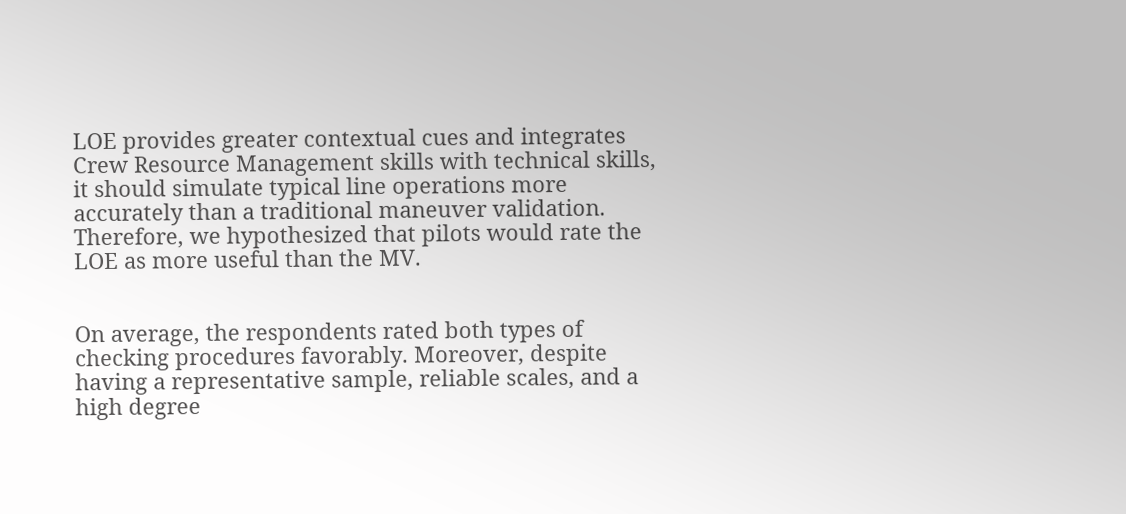LOE provides greater contextual cues and integrates Crew Resource Management skills with technical skills, it should simulate typical line operations more accurately than a traditional maneuver validation. Therefore, we hypothesized that pilots would rate the LOE as more useful than the MV.


On average, the respondents rated both types of checking procedures favorably. Moreover, despite having a representative sample, reliable scales, and a high degree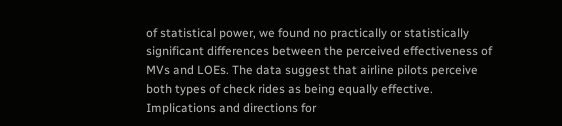of statistical power, we found no practically or statistically significant differences between the perceived effectiveness of MVs and LOEs. The data suggest that airline pilots perceive both types of check rides as being equally effective. Implications and directions for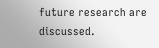future research are discussed.